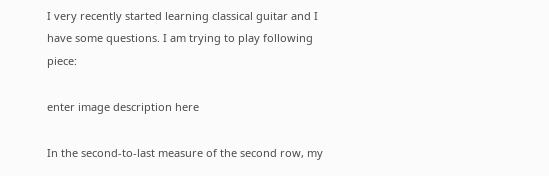I very recently started learning classical guitar and I have some questions. I am trying to play following piece:

enter image description here

In the second-to-last measure of the second row, my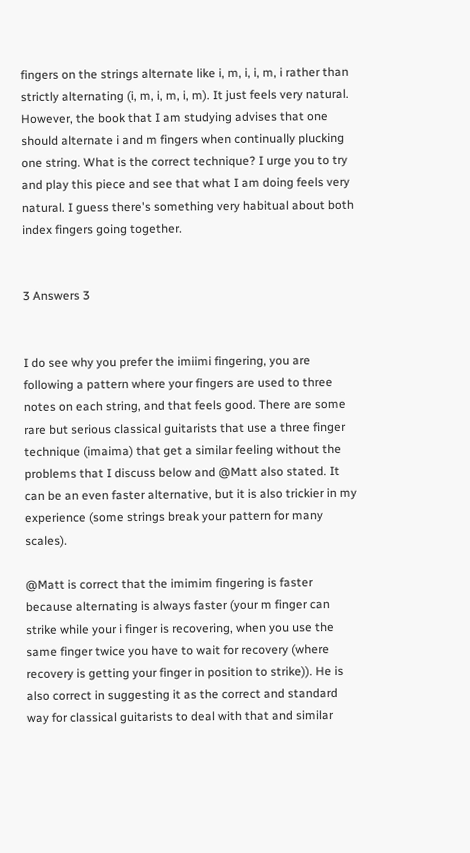fingers on the strings alternate like i, m, i, i, m, i rather than strictly alternating (i, m, i, m, i, m). It just feels very natural. However, the book that I am studying advises that one should alternate i and m fingers when continually plucking one string. What is the correct technique? I urge you to try and play this piece and see that what I am doing feels very natural. I guess there's something very habitual about both index fingers going together.


3 Answers 3


I do see why you prefer the imiimi fingering, you are following a pattern where your fingers are used to three notes on each string, and that feels good. There are some rare but serious classical guitarists that use a three finger technique (imaima) that get a similar feeling without the problems that I discuss below and @Matt also stated. It can be an even faster alternative, but it is also trickier in my experience (some strings break your pattern for many scales).

@Matt is correct that the imimim fingering is faster because alternating is always faster (your m finger can strike while your i finger is recovering, when you use the same finger twice you have to wait for recovery (where recovery is getting your finger in position to strike)). He is also correct in suggesting it as the correct and standard way for classical guitarists to deal with that and similar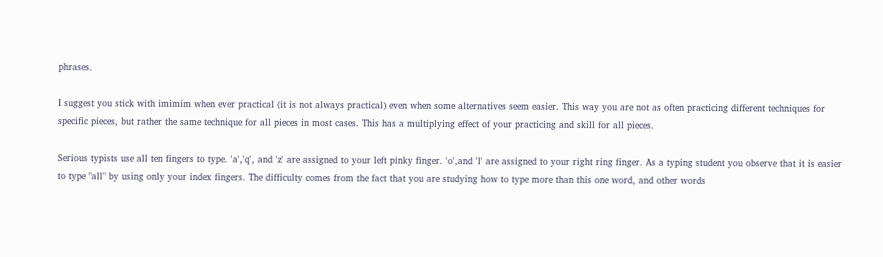phrases.

I suggest you stick with imimim when ever practical (it is not always practical) even when some alternatives seem easier. This way you are not as often practicing different techniques for specific pieces, but rather the same technique for all pieces in most cases. This has a multiplying effect of your practicing and skill for all pieces.

Serious typists use all ten fingers to type. 'a','q', and 'z' are assigned to your left pinky finger. 'o',and 'l' are assigned to your right ring finger. As a typing student you observe that it is easier to type "all" by using only your index fingers. The difficulty comes from the fact that you are studying how to type more than this one word, and other words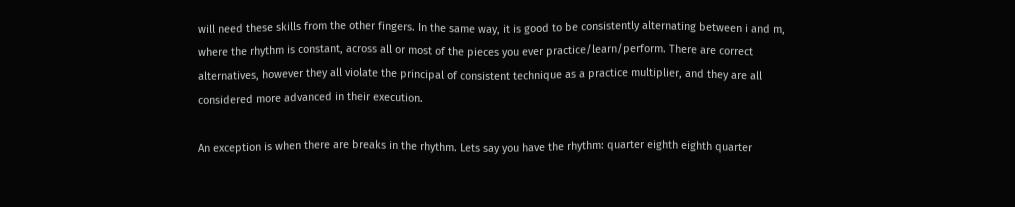will need these skills from the other fingers. In the same way, it is good to be consistently alternating between i and m, where the rhythm is constant, across all or most of the pieces you ever practice/learn/perform. There are correct alternatives, however they all violate the principal of consistent technique as a practice multiplier, and they are all considered more advanced in their execution.

An exception is when there are breaks in the rhythm. Lets say you have the rhythm: quarter eighth eighth quarter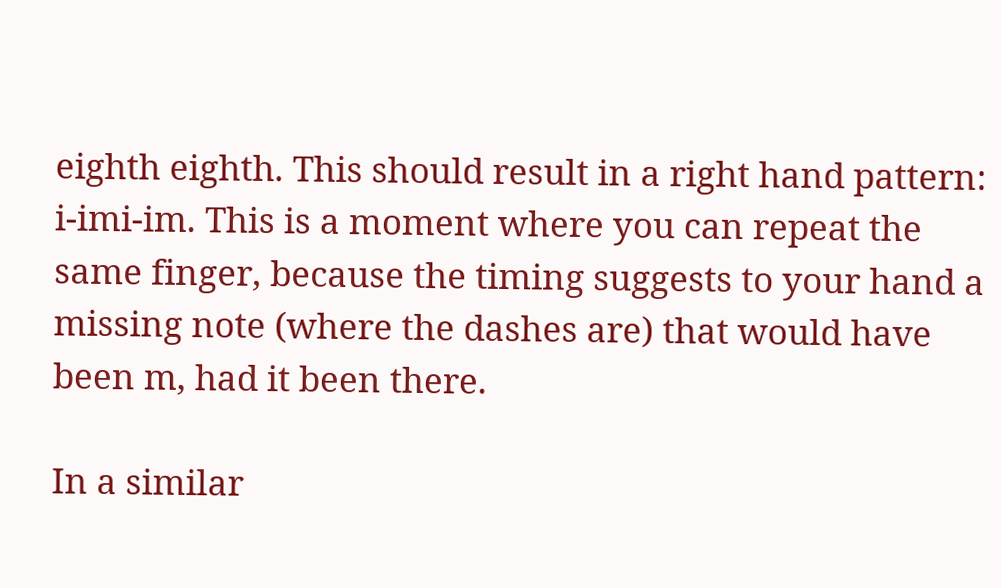eighth eighth. This should result in a right hand pattern: i-imi-im. This is a moment where you can repeat the same finger, because the timing suggests to your hand a missing note (where the dashes are) that would have been m, had it been there.

In a similar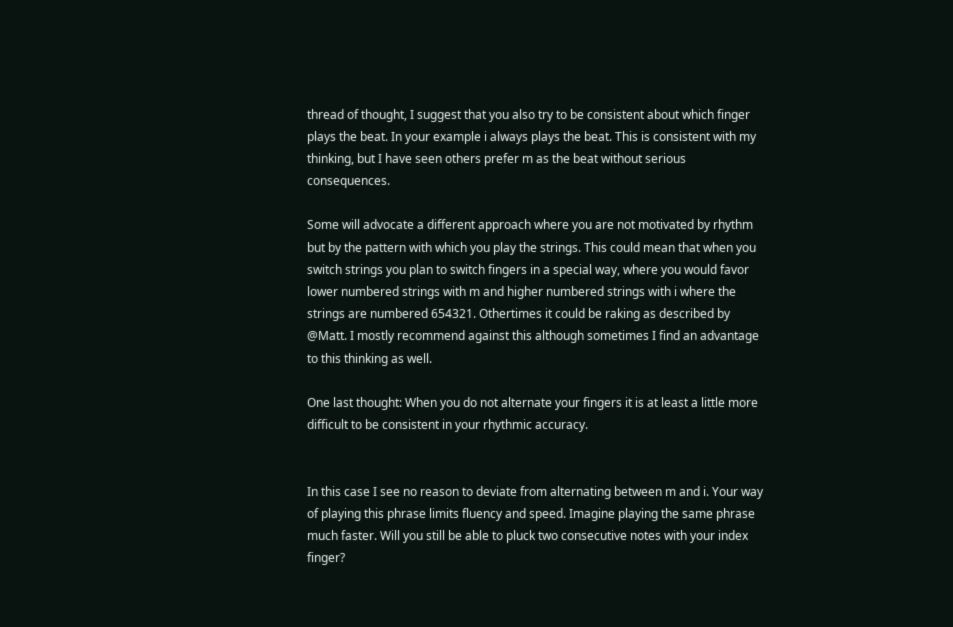thread of thought, I suggest that you also try to be consistent about which finger plays the beat. In your example i always plays the beat. This is consistent with my thinking, but I have seen others prefer m as the beat without serious consequences.

Some will advocate a different approach where you are not motivated by rhythm but by the pattern with which you play the strings. This could mean that when you switch strings you plan to switch fingers in a special way, where you would favor lower numbered strings with m and higher numbered strings with i where the strings are numbered 654321. Othertimes it could be raking as described by @Matt. I mostly recommend against this although sometimes I find an advantage to this thinking as well.

One last thought: When you do not alternate your fingers it is at least a little more difficult to be consistent in your rhythmic accuracy.


In this case I see no reason to deviate from alternating between m and i. Your way of playing this phrase limits fluency and speed. Imagine playing the same phrase much faster. Will you still be able to pluck two consecutive notes with your index finger?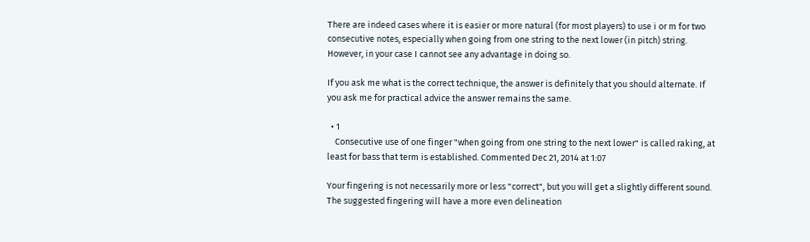There are indeed cases where it is easier or more natural (for most players) to use i or m for two consecutive notes, especially when going from one string to the next lower (in pitch) string. However, in your case I cannot see any advantage in doing so.

If you ask me what is the correct technique, the answer is definitely that you should alternate. If you ask me for practical advice the answer remains the same.

  • 1
    Consecutive use of one finger "when going from one string to the next lower" is called raking, at least for bass that term is established. Commented Dec 21, 2014 at 1:07

Your fingering is not necessarily more or less "correct", but you will get a slightly different sound. The suggested fingering will have a more even delineation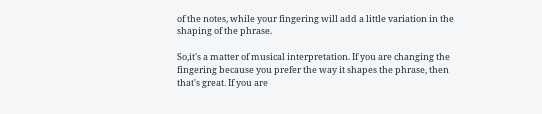of the notes, while your fingering will add a little variation in the shaping of the phrase.

So,it's a matter of musical interpretation. If you are changing the fingering because you prefer the way it shapes the phrase, then that's great. If you are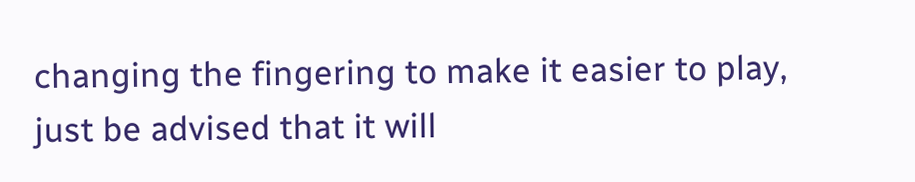changing the fingering to make it easier to play, just be advised that it will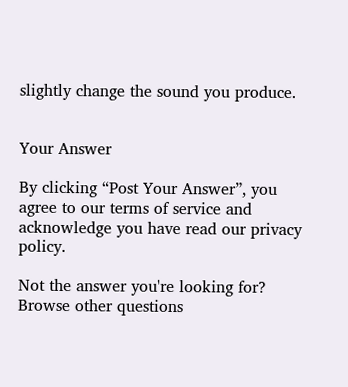slightly change the sound you produce.


Your Answer

By clicking “Post Your Answer”, you agree to our terms of service and acknowledge you have read our privacy policy.

Not the answer you're looking for? Browse other questions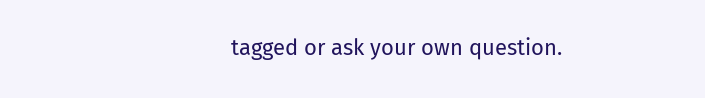tagged or ask your own question.